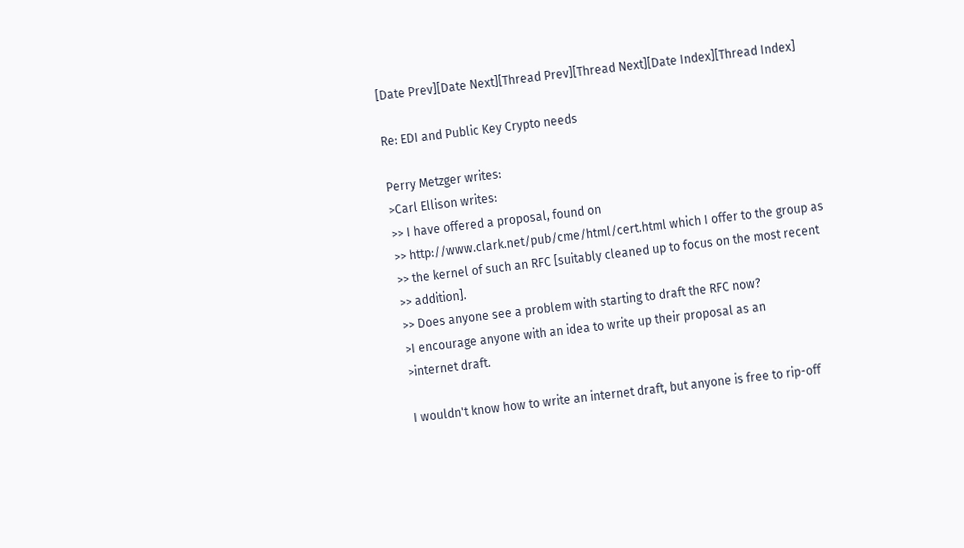[Date Prev][Date Next][Thread Prev][Thread Next][Date Index][Thread Index]

Re: EDI and Public Key Crypto needs

Perry Metzger writes:
>Carl Ellison writes:
>> I have offered a proposal, found on
>> http://www.clark.net/pub/cme/html/cert.html which I offer to the group as
>> the kernel of such an RFC [suitably cleaned up to focus on the most recent
>> addition].
>> Does anyone see a problem with starting to draft the RFC now?
>I encourage anyone with an idea to write up their proposal as an
>internet draft.

I wouldn't know how to write an internet draft, but anyone is free to rip-off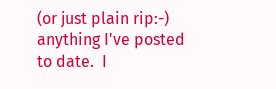(or just plain rip:-) anything I've posted to date.  I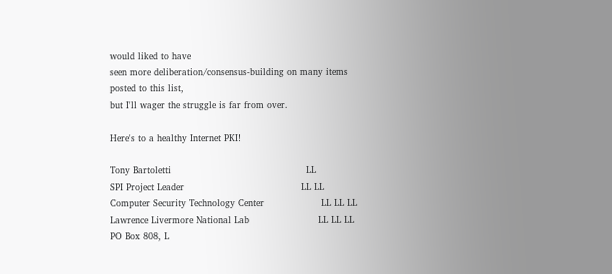would liked to have
seen more deliberation/consensus-building on many items posted to this list,
but I'll wager the struggle is far from over.

Here's to a healthy Internet PKI!

Tony Bartoletti                                             LL
SPI Project Leader                                       LL LL
Computer Security Technology Center                   LL LL LL
Lawrence Livermore National Lab                       LL LL LL
PO Box 808, L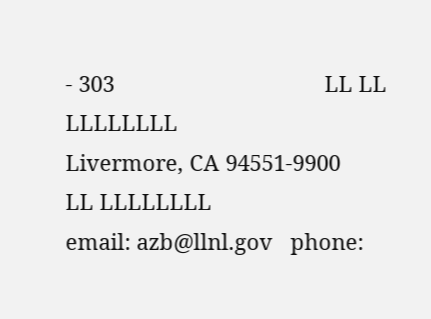- 303                                   LL LL LLLLLLLL
Livermore, CA 94551-9900                              LL LLLLLLLL
email: azb@llnl.gov   phone: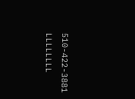510-422-3881             LLLLLLLL